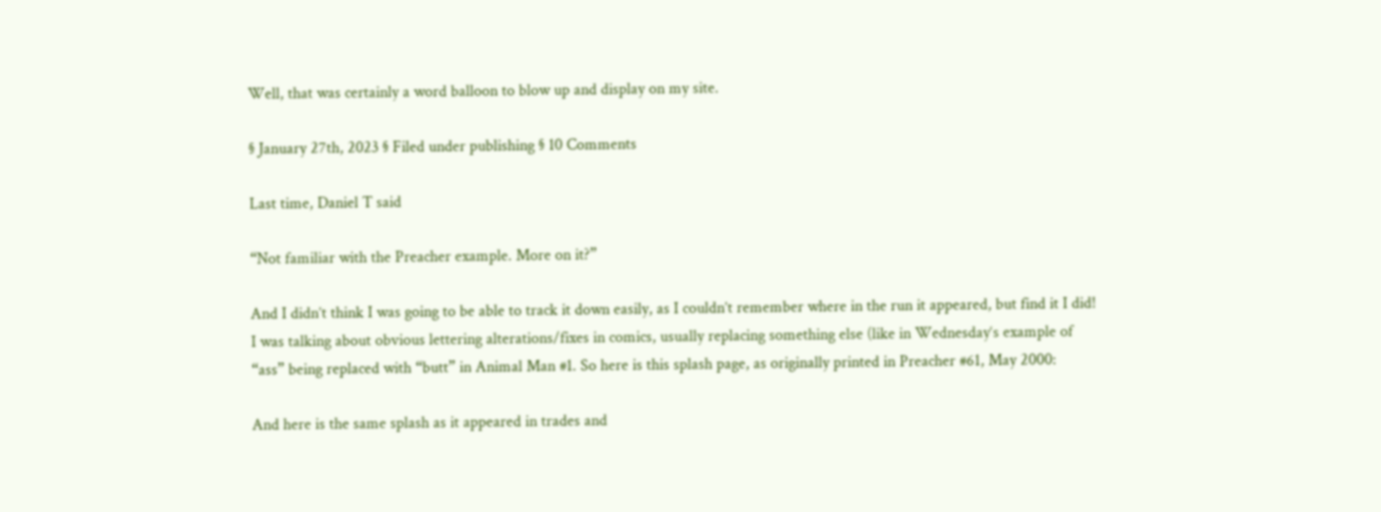Well, that was certainly a word balloon to blow up and display on my site.

§ January 27th, 2023 § Filed under publishing § 10 Comments

Last time, Daniel T said

“Not familiar with the Preacher example. More on it?”

And I didn’t think I was going to be able to track it down easily, as I couldn’t remember where in the run it appeared, but find it I did! I was talking about obvious lettering alterations/fixes in comics, usually replacing something else (like in Wednesday‘s example of “ass” being replaced with “butt” in Animal Man #1. So here is this splash page, as originally printed in Preacher #61, May 2000:

And here is the same splash as it appeared in trades and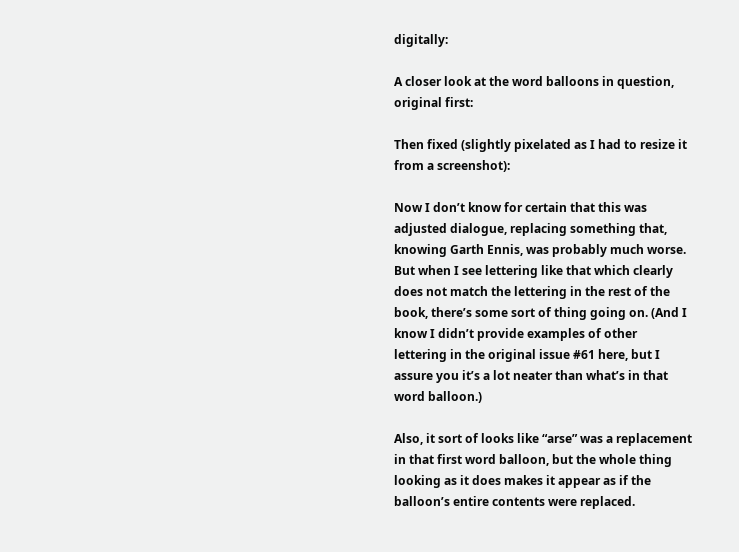digitally:

A closer look at the word balloons in question, original first:

Then fixed (slightly pixelated as I had to resize it from a screenshot):

Now I don’t know for certain that this was adjusted dialogue, replacing something that, knowing Garth Ennis, was probably much worse. But when I see lettering like that which clearly does not match the lettering in the rest of the book, there’s some sort of thing going on. (And I know I didn’t provide examples of other lettering in the original issue #61 here, but I assure you it’s a lot neater than what’s in that word balloon.)

Also, it sort of looks like “arse” was a replacement in that first word balloon, but the whole thing looking as it does makes it appear as if the balloon’s entire contents were replaced.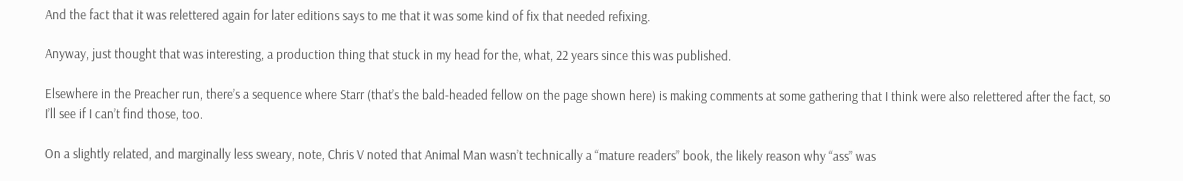And the fact that it was relettered again for later editions says to me that it was some kind of fix that needed refixing.

Anyway, just thought that was interesting, a production thing that stuck in my head for the, what, 22 years since this was published.

Elsewhere in the Preacher run, there’s a sequence where Starr (that’s the bald-headed fellow on the page shown here) is making comments at some gathering that I think were also relettered after the fact, so I’ll see if I can’t find those, too.

On a slightly related, and marginally less sweary, note, Chris V noted that Animal Man wasn’t technically a “mature readers” book, the likely reason why “ass” was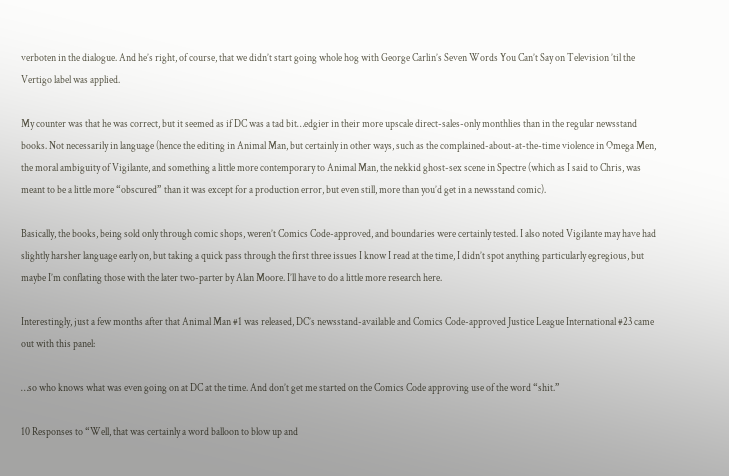verboten in the dialogue. And he’s right, of course, that we didn’t start going whole hog with George Carlin’s Seven Words You Can’t Say on Television ’til the Vertigo label was applied.

My counter was that he was correct, but it seemed as if DC was a tad bit…edgier in their more upscale direct-sales-only monthlies than in the regular newsstand books. Not necessarily in language (hence the editing in Animal Man, but certainly in other ways, such as the complained-about-at-the-time violence in Omega Men, the moral ambiguity of Vigilante, and something a little more contemporary to Animal Man, the nekkid ghost-sex scene in Spectre (which as I said to Chris, was meant to be a little more “obscured” than it was except for a production error, but even still, more than you’d get in a newsstand comic).

Basically, the books, being sold only through comic shops, weren’t Comics Code-approved, and boundaries were certainly tested. I also noted Vigilante may have had slightly harsher language early on, but taking a quick pass through the first three issues I know I read at the time, I didn’t spot anything particularly egregious, but maybe I’m conflating those with the later two-parter by Alan Moore. I’ll have to do a little more research here.

Interestingly, just a few months after that Animal Man #1 was released, DC’s newsstand-available and Comics Code-approved Justice League International #23 came out with this panel:

…so who knows what was even going on at DC at the time. And don’t get me started on the Comics Code approving use of the word “shit.”

10 Responses to “Well, that was certainly a word balloon to blow up and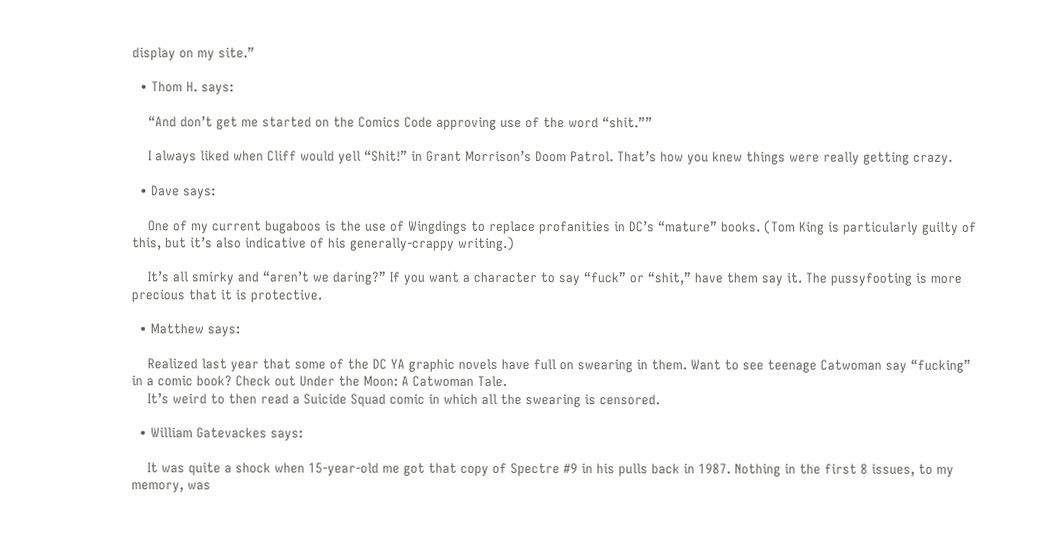display on my site.”

  • Thom H. says:

    “And don’t get me started on the Comics Code approving use of the word “shit.””

    I always liked when Cliff would yell “Shit!” in Grant Morrison’s Doom Patrol. That’s how you knew things were really getting crazy.

  • Dave says:

    One of my current bugaboos is the use of Wingdings to replace profanities in DC’s “mature” books. (Tom King is particularly guilty of this, but it’s also indicative of his generally-crappy writing.)

    It’s all smirky and “aren’t we daring?” If you want a character to say “fuck” or “shit,” have them say it. The pussyfooting is more precious that it is protective.

  • Matthew says:

    Realized last year that some of the DC YA graphic novels have full on swearing in them. Want to see teenage Catwoman say “fucking” in a comic book? Check out Under the Moon: A Catwoman Tale.
    It’s weird to then read a Suicide Squad comic in which all the swearing is censored.

  • William Gatevackes says:

    It was quite a shock when 15-year-old me got that copy of Spectre #9 in his pulls back in 1987. Nothing in the first 8 issues, to my memory, was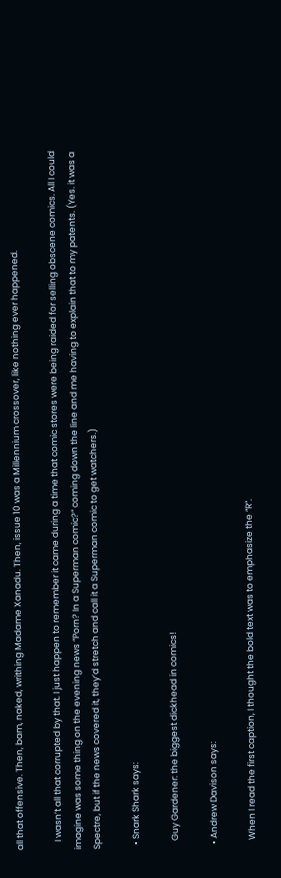all that offensive. Then, bam, naked, writhing Madame Xanadu. Then, issue 10 was a Millennium crossover, like nothing ever happened.

    I wasn’t all that corrupted by that. I just happen to remember it came during a time that comic stores were being raided for selling obscene comics. All I could imagine was some thing on the evening news “Porn? In a Superman comic?” coming down the line and me having to explain that to my patents. (Yes. it was a Spectre, but if the news covered it, they’d stretch and call it a Superman comic to get watchers.)

  • Snark Shark says:

    Guy Gardener: the biggest dickhead in comics!

  • Andrew Davison says:

    When I read the first caption, I thought the bold text was to emphasize the “R”.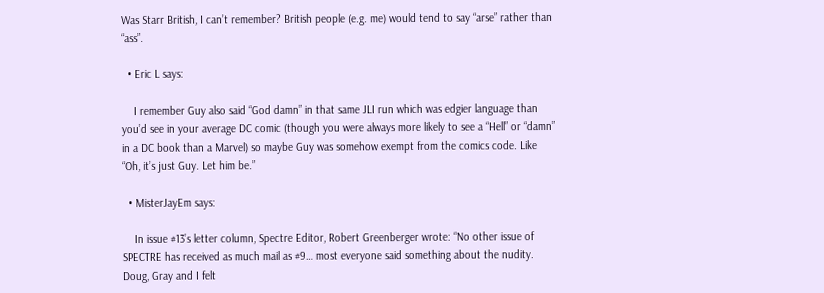Was Starr British, I can’t remember? British people (e.g. me) would tend to say “arse” rather than “ass”.

  • Eric L says:

    I remember Guy also said “God damn” in that same JLI run which was edgier language than you’d see in your average DC comic (though you were always more likely to see a “Hell” or “damn” in a DC book than a Marvel) so maybe Guy was somehow exempt from the comics code. Like “Oh, it’s just Guy. Let him be.”

  • MisterJayEm says:

    In issue #13’s letter column, Spectre Editor, Robert Greenberger wrote: “No other issue of SPECTRE has received as much mail as #9… most everyone said something about the nudity. Doug, Gray and I felt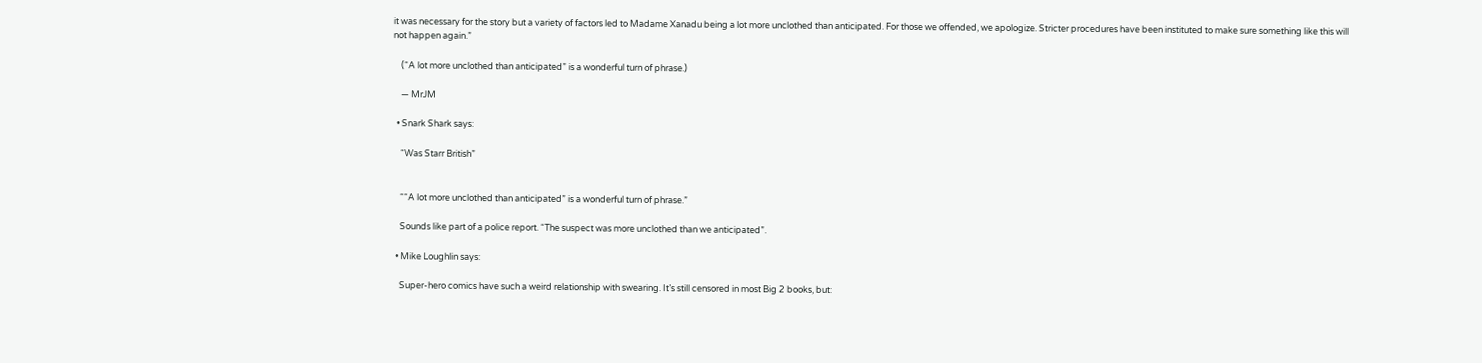it was necessary for the story but a variety of factors led to Madame Xanadu being a lot more unclothed than anticipated. For those we offended, we apologize. Stricter procedures have been instituted to make sure something like this will not happen again.”

    (“A lot more unclothed than anticipated” is a wonderful turn of phrase.)

    — MrJM

  • Snark Shark says:

    “Was Starr British”


    ““A lot more unclothed than anticipated” is a wonderful turn of phrase.”

    Sounds like part of a police report. “The suspect was more unclothed than we anticipated”.

  • Mike Loughlin says:

    Super-hero comics have such a weird relationship with swearing. It’s still censored in most Big 2 books, but: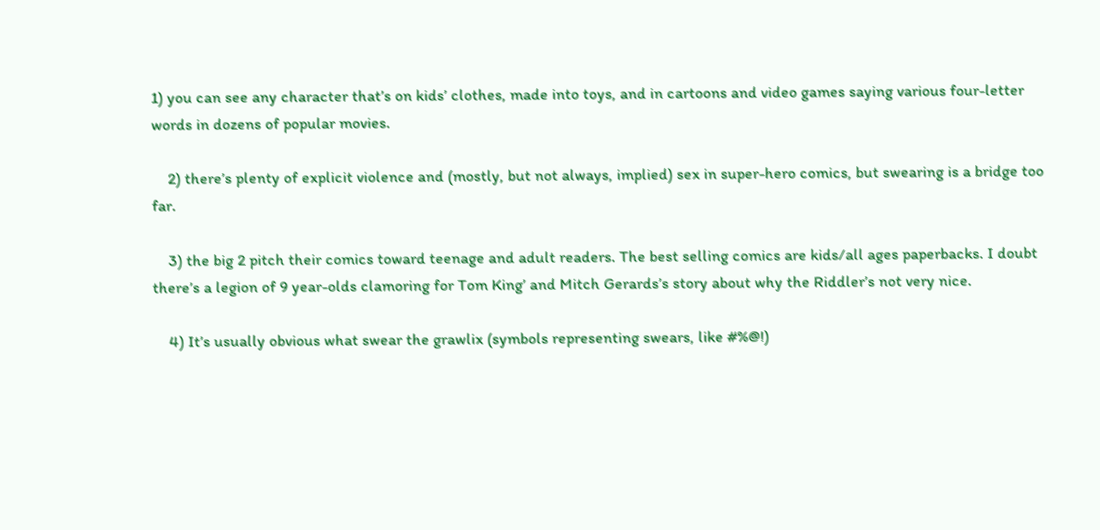1) you can see any character that’s on kids’ clothes, made into toys, and in cartoons and video games saying various four-letter words in dozens of popular movies.

    2) there’s plenty of explicit violence and (mostly, but not always, implied) sex in super-hero comics, but swearing is a bridge too far.

    3) the big 2 pitch their comics toward teenage and adult readers. The best selling comics are kids/all ages paperbacks. I doubt there’s a legion of 9 year-olds clamoring for Tom King’ and Mitch Gerards’s story about why the Riddler’s not very nice.

    4) It’s usually obvious what swear the grawlix (symbols representing swears, like #%@!)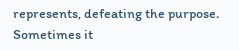represents, defeating the purpose. Sometimes it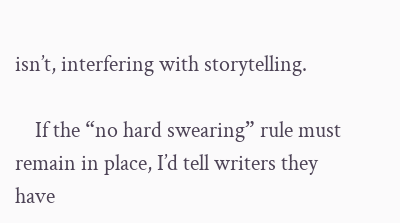isn’t, interfering with storytelling.

    If the “no hard swearing” rule must remain in place, I’d tell writers they have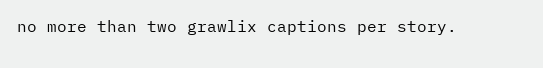no more than two grawlix captions per story.